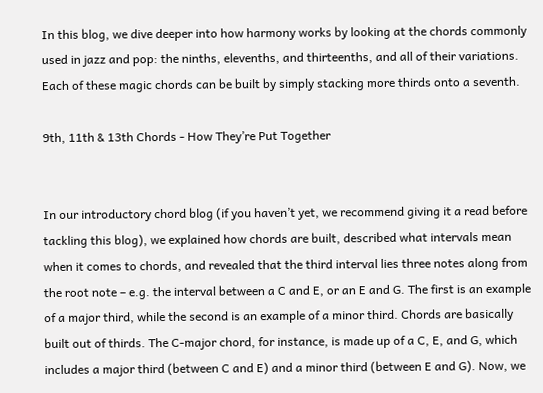In this blog, we dive deeper into how harmony works by looking at the chords commonly used in jazz and pop: the ninths, elevenths, and thirteenths, and all of their variations. Each of these magic chords can be built by simply stacking more thirds onto a seventh.

9th, 11th & 13th Chords - How They’re Put Together


In our introductory chord blog (if you haven’t yet, we recommend giving it a read before tackling this blog), we explained how chords are built, described what intervals mean when it comes to chords, and revealed that the third interval lies three notes along from the root note – e.g. the interval between a C and E, or an E and G. The first is an example of a major third, while the second is an example of a minor third. Chords are basically built out of thirds. The C-major chord, for instance, is made up of a C, E, and G, which includes a major third (between C and E) and a minor third (between E and G). Now, we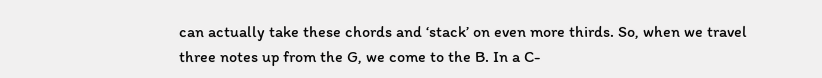can actually take these chords and ‘stack’ on even more thirds. So, when we travel three notes up from the G, we come to the B. In a C-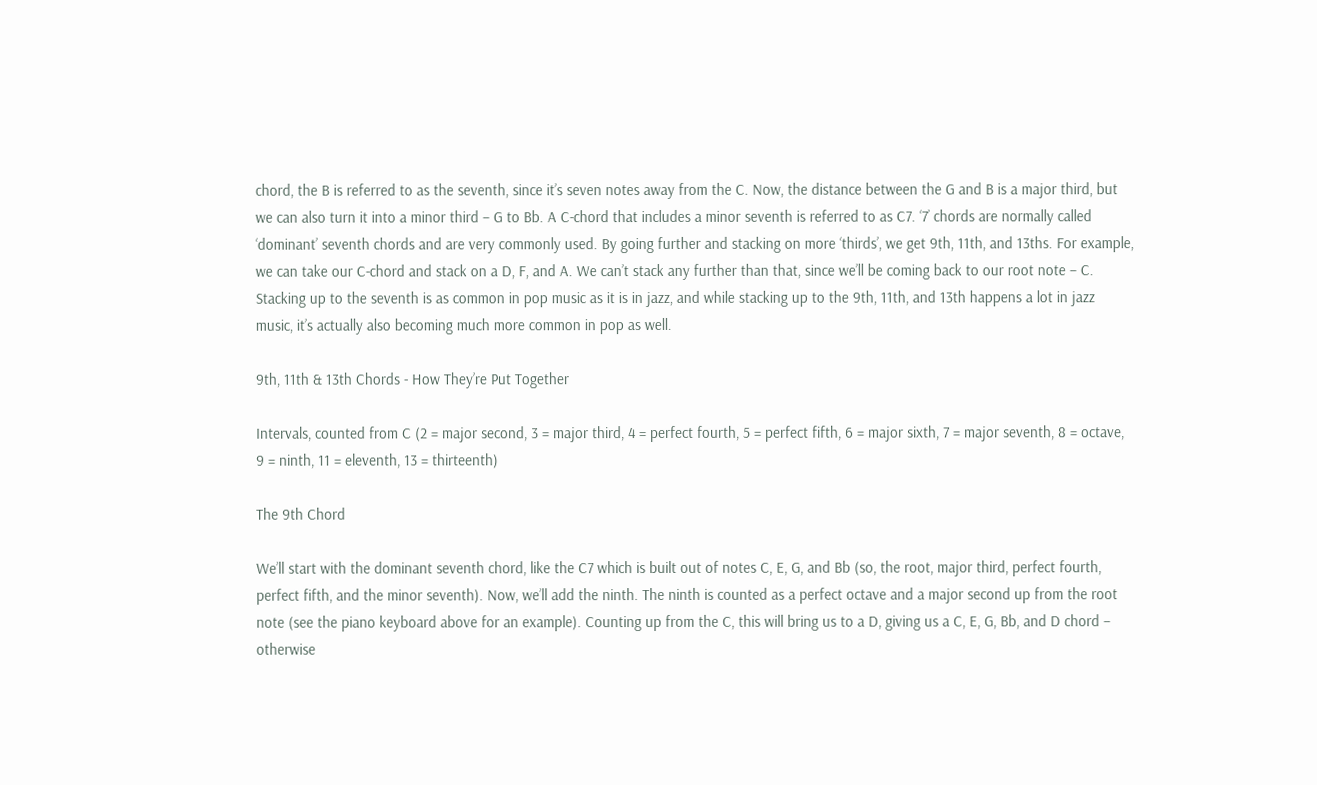chord, the B is referred to as the seventh, since it’s seven notes away from the C. Now, the distance between the G and B is a major third, but we can also turn it into a minor third – G to Bb. A C-chord that includes a minor seventh is referred to as C7. ‘7’ chords are normally called ‘dominant’ seventh chords and are very commonly used. By going further and stacking on more ‘thirds’, we get 9th, 11th, and 13ths. For example, we can take our C-chord and stack on a D, F, and A. We can’t stack any further than that, since we’ll be coming back to our root note – C. Stacking up to the seventh is as common in pop music as it is in jazz, and while stacking up to the 9th, 11th, and 13th happens a lot in jazz music, it’s actually also becoming much more common in pop as well.

9th, 11th & 13th Chords - How They’re Put Together

Intervals, counted from C (2 = major second, 3 = major third, 4 = perfect fourth, 5 = perfect fifth, 6 = major sixth, 7 = major seventh, 8 = octave, 9 = ninth, 11 = eleventh, 13 = thirteenth)

The 9th Chord

We’ll start with the dominant seventh chord, like the C7 which is built out of notes C, E, G, and Bb (so, the root, major third, perfect fourth, perfect fifth, and the minor seventh). Now, we’ll add the ninth. The ninth is counted as a perfect octave and a major second up from the root note (see the piano keyboard above for an example). Counting up from the C, this will bring us to a D, giving us a C, E, G, Bb, and D chord – otherwise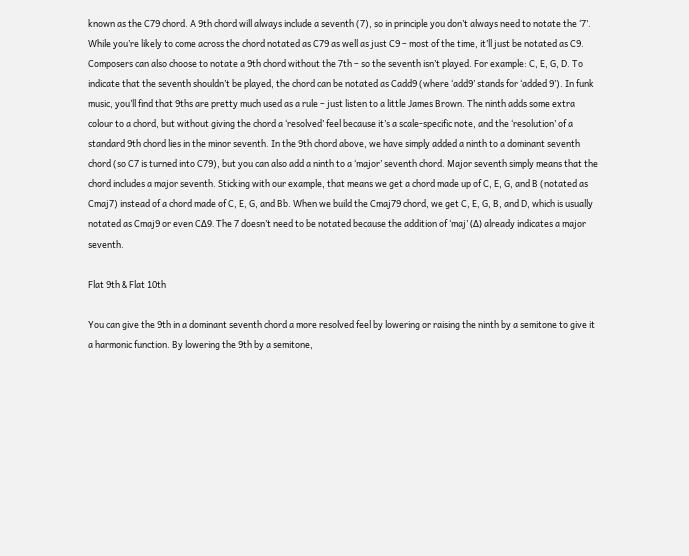known as the C79 chord. A 9th chord will always include a seventh (7), so in principle you don’t always need to notate the ‘7’. While you’re likely to come across the chord notated as C79 as well as just C9 – most of the time, it’ll just be notated as C9. Composers can also choose to notate a 9th chord without the 7th – so the seventh isn’t played. For example: C, E, G, D. To indicate that the seventh shouldn’t be played, the chord can be notated as Cadd9 (where ‘add9’ stands for ‘added 9’). In funk music, you’ll find that 9ths are pretty much used as a rule – just listen to a little James Brown. The ninth adds some extra colour to a chord, but without giving the chord a ‘resolved’ feel because it’s a scale-specific note, and the ‘resolution’ of a standard 9th chord lies in the minor seventh. In the 9th chord above, we have simply added a ninth to a dominant seventh chord (so C7 is turned into C79), but you can also add a ninth to a ‘major’ seventh chord. Major seventh simply means that the chord includes a major seventh. Sticking with our example, that means we get a chord made up of C, E, G, and B (notated as Cmaj7) instead of a chord made of C, E, G, and Bb. When we build the Cmaj79 chord, we get C, E, G, B, and D, which is usually notated as Cmaj9 or even CΔ9. The 7 doesn’t need to be notated because the addition of ‘maj’ (Δ) already indicates a major seventh.

Flat 9th & Flat 10th

You can give the 9th in a dominant seventh chord a more resolved feel by lowering or raising the ninth by a semitone to give it a harmonic function. By lowering the 9th by a semitone,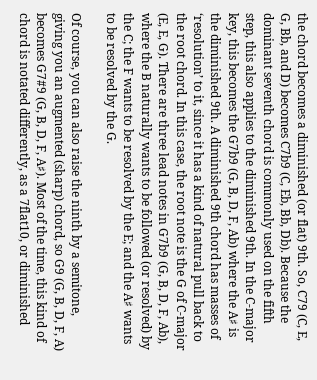the chord becomes a diminished (or flat) 9th. So, C79 (C, E, G, Bb, and D) becomes C7b9 (C, Eb, Bb, Db). Because the dominant seventh chord is commonly used on the fifth step, this also applies to the diminished 9th. In the C-major key, this becomes the G7b9 (G, B, D, F, Ab) where the A♯ is the diminished 9th. A diminished 9th chord has masses of ‘resolution’ to it, since it has a kind of natural pull back to the root chord. In this case, the root note is the G of C-major (E, E, G). There are three lead notes in G7b9 (G, B, D, F, Ab), where the B naturally wants to be followed (or resolved) by the C; the F wants to be resolved by the E; and the A♯ wants to be resolved by the G.

Of course, you can also raise the ninth by a semitone, giving you an augmented (sharp) chord, so G9 (G, B, D, F, A) becomes G7#9 (G, B, D, F, A♯). Most of the time, this kind of chord is notated differently, as a 7flat10, or diminished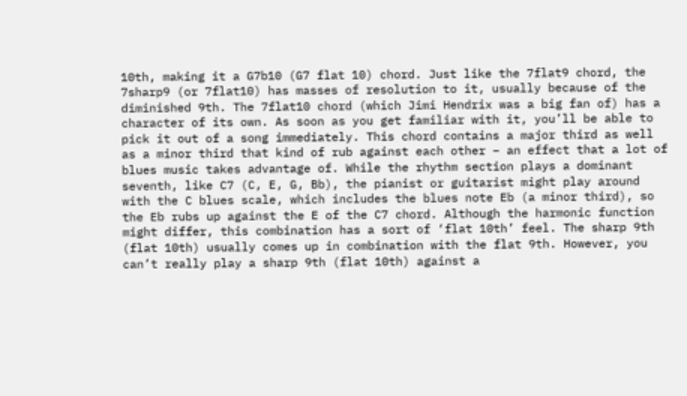10th, making it a G7b10 (G7 flat 10) chord. Just like the 7flat9 chord, the 7sharp9 (or 7flat10) has masses of resolution to it, usually because of the diminished 9th. The 7flat10 chord (which Jimi Hendrix was a big fan of) has a character of its own. As soon as you get familiar with it, you’ll be able to pick it out of a song immediately. This chord contains a major third as well as a minor third that kind of rub against each other – an effect that a lot of blues music takes advantage of. While the rhythm section plays a dominant seventh, like C7 (C, E, G, Bb), the pianist or guitarist might play around with the C blues scale, which includes the blues note Eb (a minor third), so the Eb rubs up against the E of the C7 chord. Although the harmonic function might differ, this combination has a sort of ‘flat 10th’ feel. The sharp 9th (flat 10th) usually comes up in combination with the flat 9th. However, you can’t really play a sharp 9th (flat 10th) against a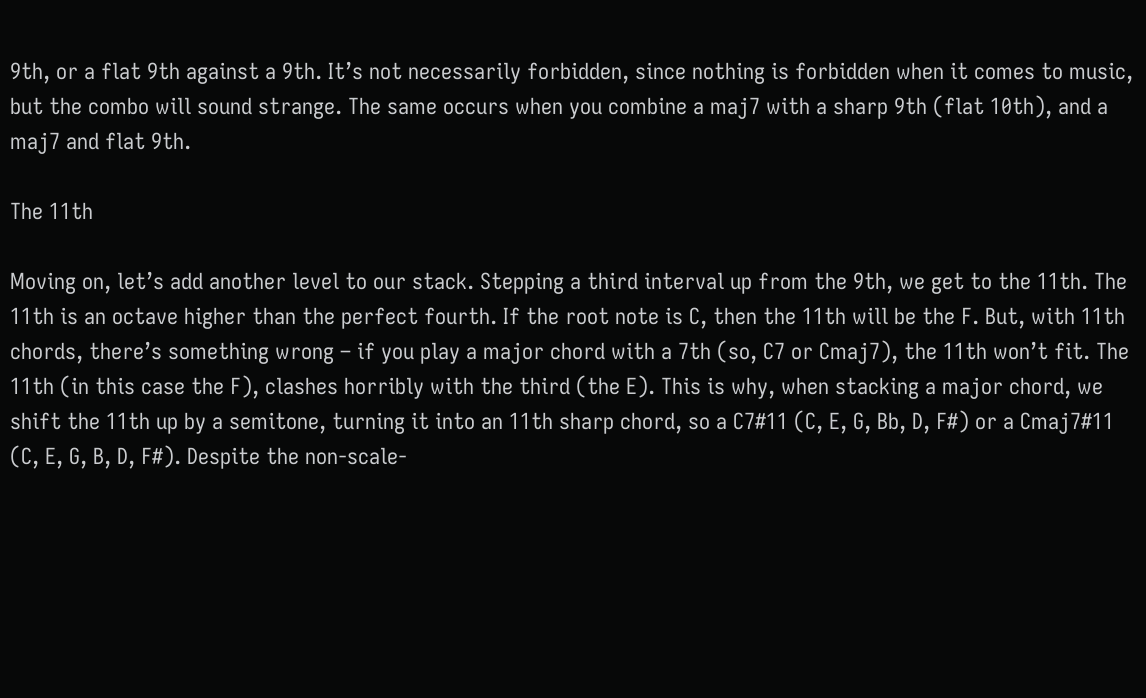9th, or a flat 9th against a 9th. It’s not necessarily forbidden, since nothing is forbidden when it comes to music, but the combo will sound strange. The same occurs when you combine a maj7 with a sharp 9th (flat 10th), and a maj7 and flat 9th.

The 11th

Moving on, let’s add another level to our stack. Stepping a third interval up from the 9th, we get to the 11th. The 11th is an octave higher than the perfect fourth. If the root note is C, then the 11th will be the F. But, with 11th chords, there’s something wrong – if you play a major chord with a 7th (so, C7 or Cmaj7), the 11th won’t fit. The 11th (in this case the F), clashes horribly with the third (the E). This is why, when stacking a major chord, we shift the 11th up by a semitone, turning it into an 11th sharp chord, so a C7#11 (C, E, G, Bb, D, F#) or a Cmaj7#11 (C, E, G, B, D, F#). Despite the non-scale-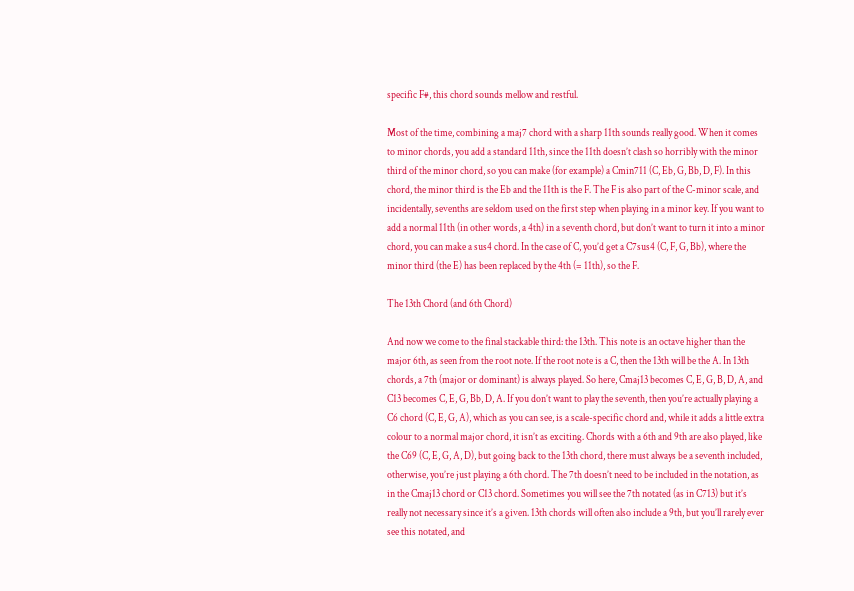specific F#, this chord sounds mellow and restful.

Most of the time, combining a maj7 chord with a sharp 11th sounds really good. When it comes to minor chords, you add a standard 11th, since the 11th doesn’t clash so horribly with the minor third of the minor chord, so you can make (for example) a Cmin711 (C, Eb, G, Bb, D, F). In this chord, the minor third is the Eb and the 11th is the F. The F is also part of the C-minor scale, and incidentally, sevenths are seldom used on the first step when playing in a minor key. If you want to add a normal 11th (in other words, a 4th) in a seventh chord, but don’t want to turn it into a minor chord, you can make a sus4 chord. In the case of C, you’d get a C7sus4 (C, F, G, Bb), where the minor third (the E) has been replaced by the 4th (= 11th), so the F.

The 13th Chord (and 6th Chord)

And now we come to the final stackable third: the 13th. This note is an octave higher than the major 6th, as seen from the root note. If the root note is a C, then the 13th will be the A. In 13th chords, a 7th (major or dominant) is always played. So here, Cmaj13 becomes C, E, G, B, D, A, and C13 becomes C, E, G, Bb, D, A. If you don’t want to play the seventh, then you’re actually playing a C6 chord (C, E, G, A), which as you can see, is a scale-specific chord and, while it adds a little extra colour to a normal major chord, it isn’t as exciting. Chords with a 6th and 9th are also played, like the C69 (C, E, G, A, D), but going back to the 13th chord, there must always be a seventh included, otherwise, you’re just playing a 6th chord. The 7th doesn’t need to be included in the notation, as in the Cmaj13 chord or C13 chord. Sometimes you will see the 7th notated (as in C713) but it’s really not necessary since it’s a given. 13th chords will often also include a 9th, but you’ll rarely ever see this notated, and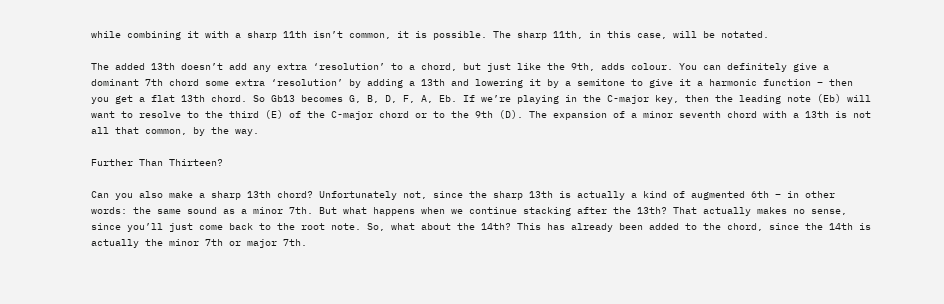while combining it with a sharp 11th isn’t common, it is possible. The sharp 11th, in this case, will be notated.

The added 13th doesn’t add any extra ‘resolution’ to a chord, but just like the 9th, adds colour. You can definitely give a dominant 7th chord some extra ‘resolution’ by adding a 13th and lowering it by a semitone to give it a harmonic function – then you get a flat 13th chord. So Gb13 becomes G, B, D, F, A, Eb. If we’re playing in the C-major key, then the leading note (Eb) will want to resolve to the third (E) of the C-major chord or to the 9th (D). The expansion of a minor seventh chord with a 13th is not all that common, by the way.

Further Than Thirteen?

Can you also make a sharp 13th chord? Unfortunately not, since the sharp 13th is actually a kind of augmented 6th – in other words: the same sound as a minor 7th. But what happens when we continue stacking after the 13th? That actually makes no sense, since you’ll just come back to the root note. So, what about the 14th? This has already been added to the chord, since the 14th is actually the minor 7th or major 7th.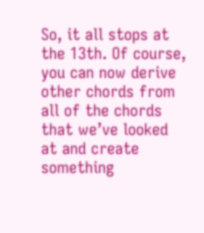So, it all stops at the 13th. Of course, you can now derive other chords from all of the chords that we’ve looked at and create something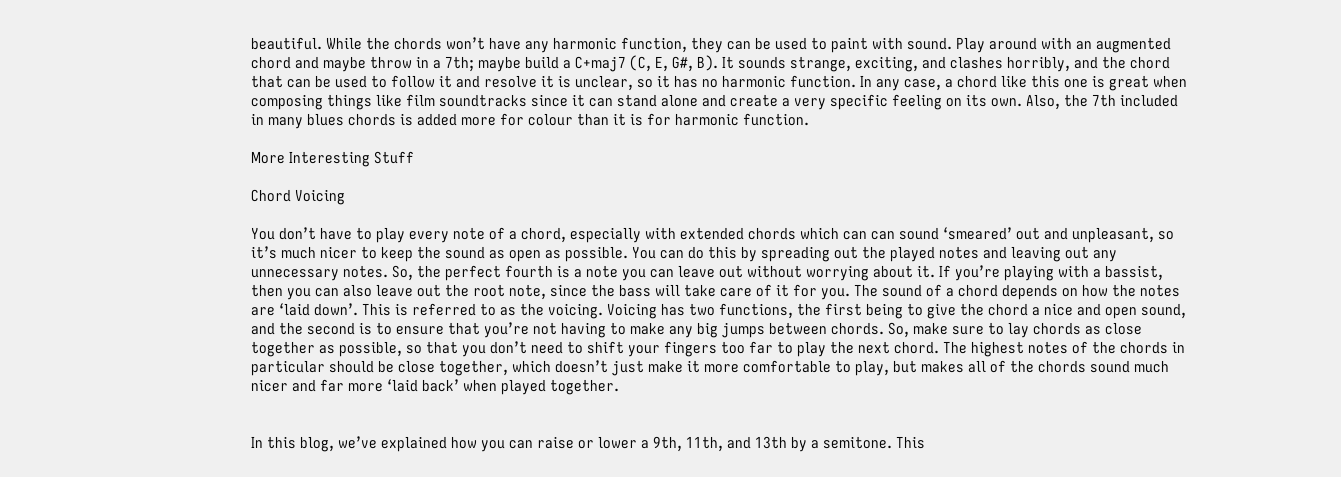beautiful. While the chords won’t have any harmonic function, they can be used to paint with sound. Play around with an augmented chord and maybe throw in a 7th; maybe build a C+maj7 (C, E, G#, B). It sounds strange, exciting, and clashes horribly, and the chord that can be used to follow it and resolve it is unclear, so it has no harmonic function. In any case, a chord like this one is great when composing things like film soundtracks since it can stand alone and create a very specific feeling on its own. Also, the 7th included in many blues chords is added more for colour than it is for harmonic function.

More Interesting Stuff

Chord Voicing

You don’t have to play every note of a chord, especially with extended chords which can can sound ‘smeared’ out and unpleasant, so it’s much nicer to keep the sound as open as possible. You can do this by spreading out the played notes and leaving out any unnecessary notes. So, the perfect fourth is a note you can leave out without worrying about it. If you’re playing with a bassist, then you can also leave out the root note, since the bass will take care of it for you. The sound of a chord depends on how the notes are ‘laid down’. This is referred to as the voicing. Voicing has two functions, the first being to give the chord a nice and open sound, and the second is to ensure that you’re not having to make any big jumps between chords. So, make sure to lay chords as close together as possible, so that you don’t need to shift your fingers too far to play the next chord. The highest notes of the chords in particular should be close together, which doesn’t just make it more comfortable to play, but makes all of the chords sound much nicer and far more ‘laid back’ when played together.


In this blog, we’ve explained how you can raise or lower a 9th, 11th, and 13th by a semitone. This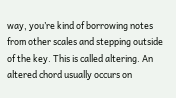way, you’re kind of borrowing notes from other scales and stepping outside of the key. This is called altering. An altered chord usually occurs on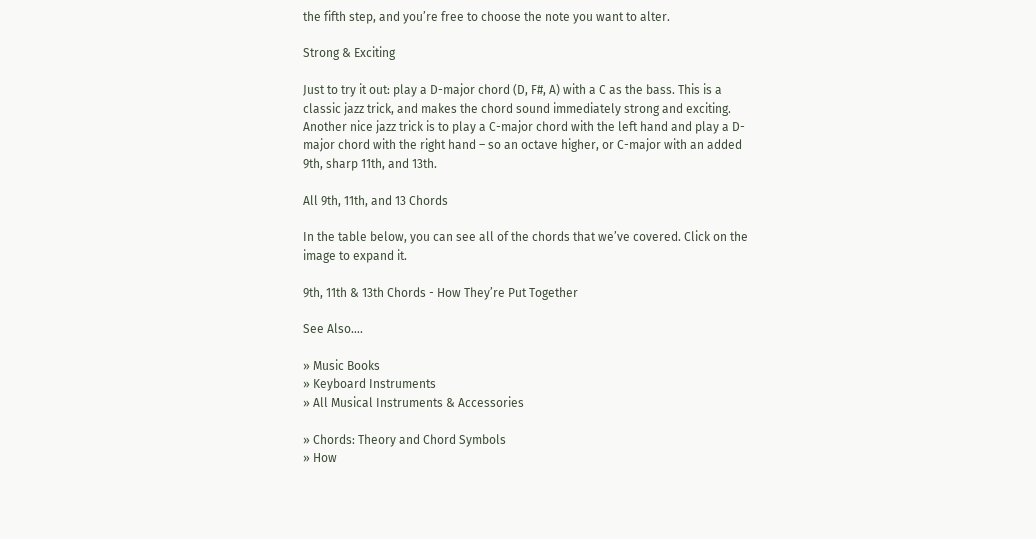the fifth step, and you’re free to choose the note you want to alter.

Strong & Exciting

Just to try it out: play a D-major chord (D, F#, A) with a C as the bass. This is a classic jazz trick, and makes the chord sound immediately strong and exciting. Another nice jazz trick is to play a C-major chord with the left hand and play a D-major chord with the right hand – so an octave higher, or C-major with an added 9th, sharp 11th, and 13th.

All 9th, 11th, and 13 Chords

In the table below, you can see all of the chords that we’ve covered. Click on the image to expand it.

9th, 11th & 13th Chords - How They’re Put Together

See Also….

» Music Books
» Keyboard Instruments
» All Musical Instruments & Accessories

» Chords: Theory and Chord Symbols
» How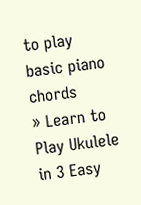to play basic piano chords
» Learn to Play Ukulele in 3 Easy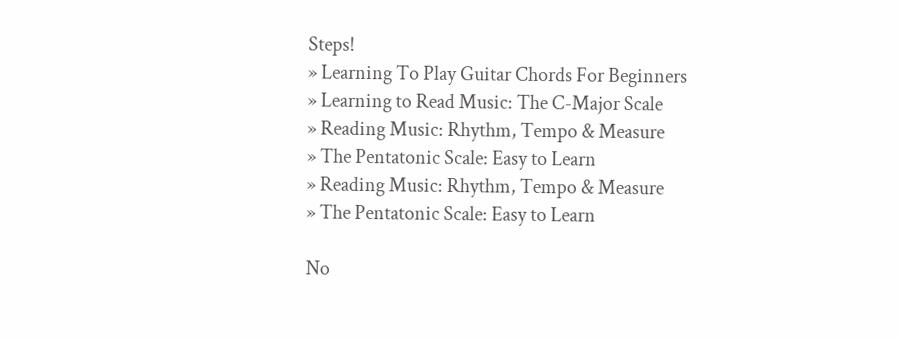Steps!
» Learning To Play Guitar Chords For Beginners
» Learning to Read Music: The C-Major Scale
» Reading Music: Rhythm, Tempo & Measure
» The Pentatonic Scale: Easy to Learn
» Reading Music: Rhythm, Tempo & Measure
» The Pentatonic Scale: Easy to Learn

No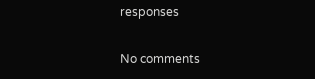responses

No comments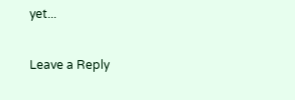yet...

Leave a Reply